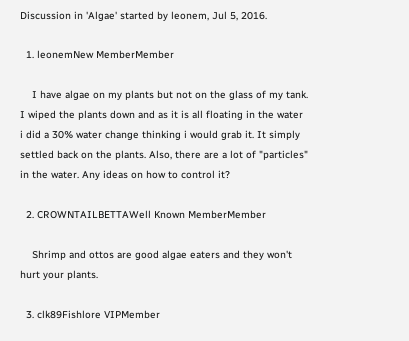Discussion in 'Algae' started by leonem, Jul 5, 2016.

  1. leonemNew MemberMember

    I have algae on my plants but not on the glass of my tank. I wiped the plants down and as it is all floating in the water i did a 30% water change thinking i would grab it. It simply settled back on the plants. Also, there are a lot of "particles" in the water. Any ideas on how to control it?

  2. CROWNTAILBETTAWell Known MemberMember

    Shrimp and ottos are good algae eaters and they won't hurt your plants.

  3. clk89Fishlore VIPMember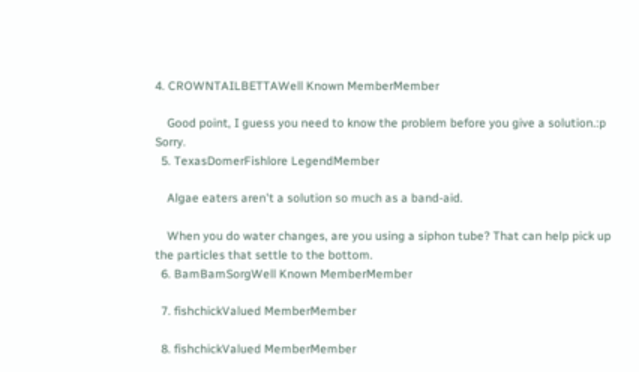4. CROWNTAILBETTAWell Known MemberMember

    Good point, I guess you need to know the problem before you give a solution.:p Sorry.
  5. TexasDomerFishlore LegendMember

    Algae eaters aren't a solution so much as a band-aid.

    When you do water changes, are you using a siphon tube? That can help pick up the particles that settle to the bottom.
  6. BamBamSorgWell Known MemberMember

  7. fishchickValued MemberMember

  8. fishchickValued MemberMember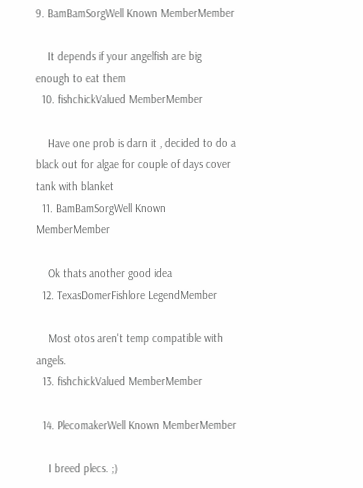9. BamBamSorgWell Known MemberMember

    It depends if your angelfish are big enough to eat them
  10. fishchickValued MemberMember

    Have one prob is darn it , decided to do a black out for algae for couple of days cover tank with blanket
  11. BamBamSorgWell Known MemberMember

    Ok thats another good idea
  12. TexasDomerFishlore LegendMember

    Most otos aren't temp compatible with angels.
  13. fishchickValued MemberMember

  14. PlecomakerWell Known MemberMember

    I breed plecs. ;)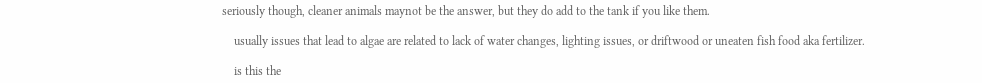seriously though, cleaner animals maynot be the answer, but they do add to the tank if you like them.

    usually issues that lead to algae are related to lack of water changes, lighting issues, or driftwood or uneaten fish food aka fertilizer.

    is this the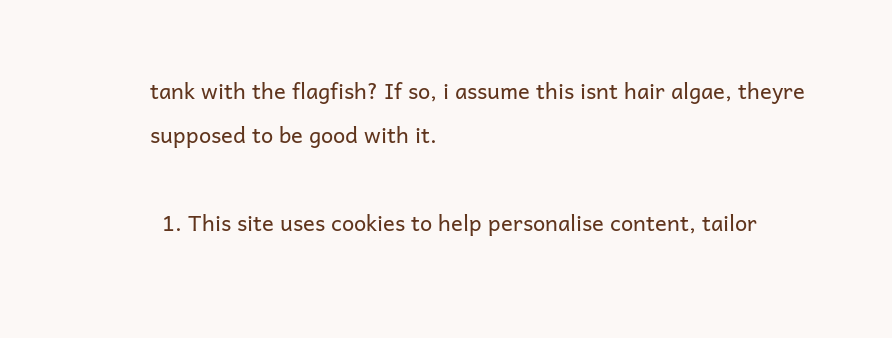tank with the flagfish? If so, i assume this isnt hair algae, theyre supposed to be good with it.

  1. This site uses cookies to help personalise content, tailor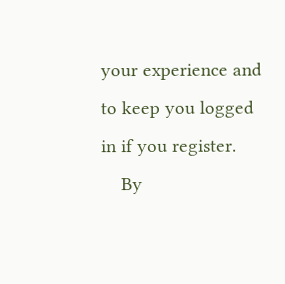your experience and to keep you logged in if you register.
    By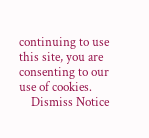continuing to use this site, you are consenting to our use of cookies.
    Dismiss Notice